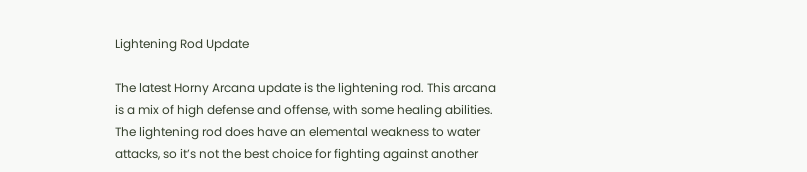Lightening Rod Update

The latest Horny Arcana update is the lightening rod. This arcana is a mix of high defense and offense, with some healing abilities. The lightening rod does have an elemental weakness to water attacks, so it’s not the best choice for fighting against another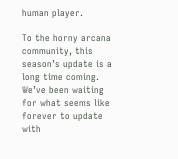human player.

To the horny arcana community, this season’s update is a long time coming. We’ve been waiting for what seems like forever to update with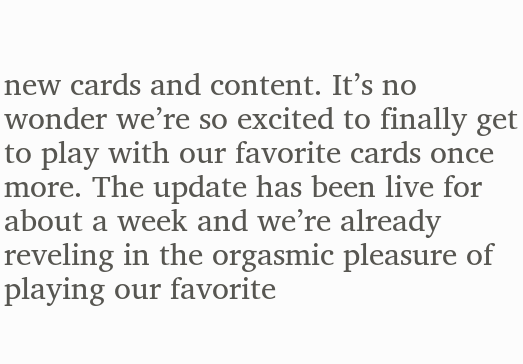new cards and content. It’s no wonder we’re so excited to finally get to play with our favorite cards once more. The update has been live for about a week and we’re already reveling in the orgasmic pleasure of playing our favorite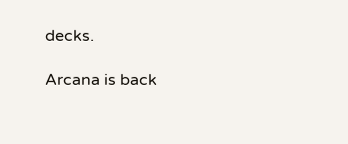decks.

Arcana is back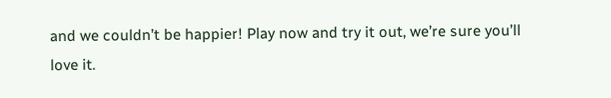and we couldn’t be happier! Play now and try it out, we’re sure you’ll love it.